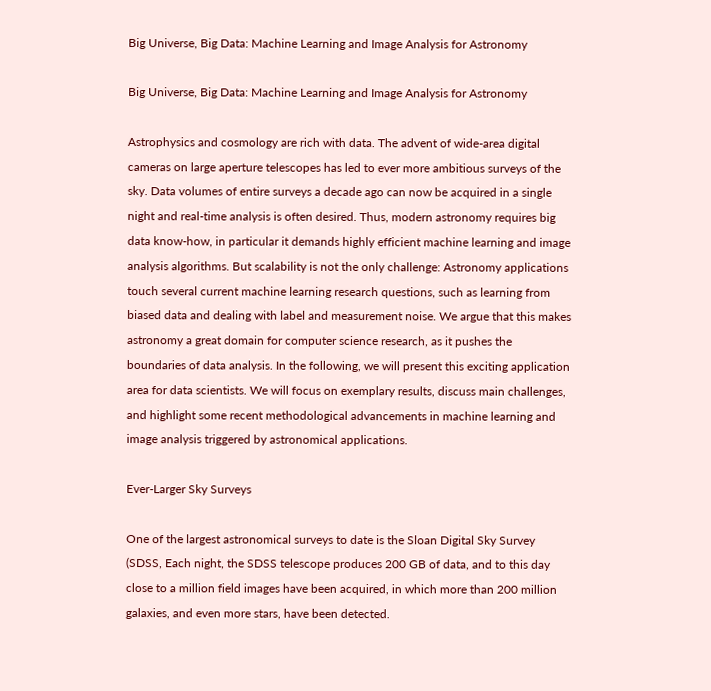Big Universe, Big Data: Machine Learning and Image Analysis for Astronomy

Big Universe, Big Data: Machine Learning and Image Analysis for Astronomy

Astrophysics and cosmology are rich with data. The advent of wide-area digital cameras on large aperture telescopes has led to ever more ambitious surveys of the sky. Data volumes of entire surveys a decade ago can now be acquired in a single night and real-time analysis is often desired. Thus, modern astronomy requires big data know-how, in particular it demands highly efficient machine learning and image analysis algorithms. But scalability is not the only challenge: Astronomy applications touch several current machine learning research questions, such as learning from biased data and dealing with label and measurement noise. We argue that this makes astronomy a great domain for computer science research, as it pushes the boundaries of data analysis. In the following, we will present this exciting application area for data scientists. We will focus on exemplary results, discuss main challenges, and highlight some recent methodological advancements in machine learning and image analysis triggered by astronomical applications.

Ever-Larger Sky Surveys

One of the largest astronomical surveys to date is the Sloan Digital Sky Survey (SDSS, Each night, the SDSS telescope produces 200 GB of data, and to this day close to a million field images have been acquired, in which more than 200 million galaxies, and even more stars, have been detected.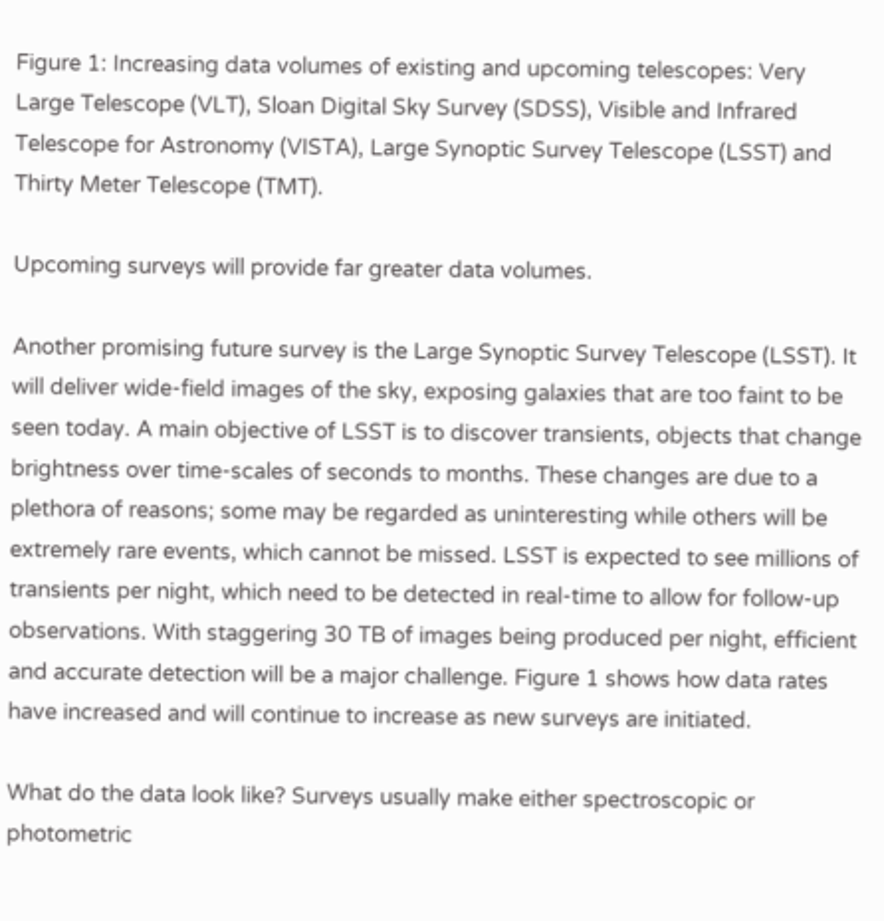Figure 1: Increasing data volumes of existing and upcoming telescopes: Very Large Telescope (VLT), Sloan Digital Sky Survey (SDSS), Visible and Infrared Telescope for Astronomy (VISTA), Large Synoptic Survey Telescope (LSST) and Thirty Meter Telescope (TMT).

Upcoming surveys will provide far greater data volumes.

Another promising future survey is the Large Synoptic Survey Telescope (LSST). It will deliver wide-field images of the sky, exposing galaxies that are too faint to be seen today. A main objective of LSST is to discover transients, objects that change brightness over time-scales of seconds to months. These changes are due to a plethora of reasons; some may be regarded as uninteresting while others will be extremely rare events, which cannot be missed. LSST is expected to see millions of transients per night, which need to be detected in real-time to allow for follow-up observations. With staggering 30 TB of images being produced per night, efficient and accurate detection will be a major challenge. Figure 1 shows how data rates have increased and will continue to increase as new surveys are initiated.

What do the data look like? Surveys usually make either spectroscopic or photometric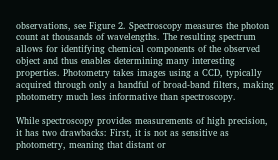observations, see Figure 2. Spectroscopy measures the photon count at thousands of wavelengths. The resulting spectrum allows for identifying chemical components of the observed object and thus enables determining many interesting properties. Photometry takes images using a CCD, typically acquired through only a handful of broad-band filters, making photometry much less informative than spectroscopy.

While spectroscopy provides measurements of high precision, it has two drawbacks: First, it is not as sensitive as photometry, meaning that distant or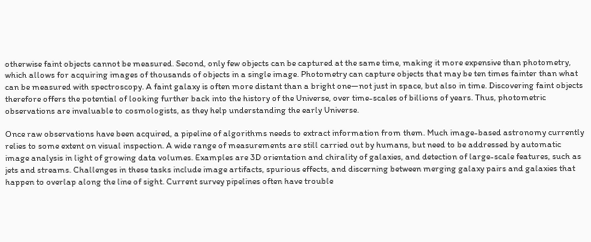otherwise faint objects cannot be measured. Second, only few objects can be captured at the same time, making it more expensive than photometry, which allows for acquiring images of thousands of objects in a single image. Photometry can capture objects that may be ten times fainter than what can be measured with spectroscopy. A faint galaxy is often more distant than a bright one—not just in space, but also in time. Discovering faint objects therefore offers the potential of looking further back into the history of the Universe, over time-scales of billions of years. Thus, photometric observations are invaluable to cosmologists, as they help understanding the early Universe.

Once raw observations have been acquired, a pipeline of algorithms needs to extract information from them. Much image-based astronomy currently relies to some extent on visual inspection. A wide range of measurements are still carried out by humans, but need to be addressed by automatic image analysis in light of growing data volumes. Examples are 3D orientation and chirality of galaxies, and detection of large-scale features, such as jets and streams. Challenges in these tasks include image artifacts, spurious effects, and discerning between merging galaxy pairs and galaxies that happen to overlap along the line of sight. Current survey pipelines often have trouble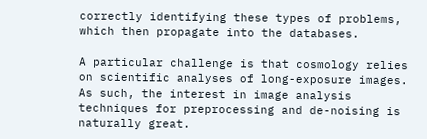correctly identifying these types of problems, which then propagate into the databases.

A particular challenge is that cosmology relies on scientific analyses of long-exposure images. As such, the interest in image analysis techniques for preprocessing and de-noising is naturally great.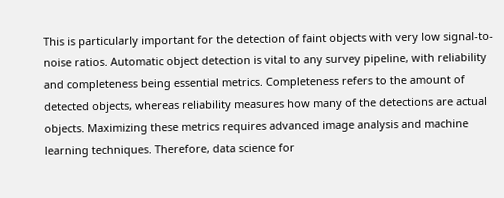This is particularly important for the detection of faint objects with very low signal-to-noise ratios. Automatic object detection is vital to any survey pipeline, with reliability and completeness being essential metrics. Completeness refers to the amount of detected objects, whereas reliability measures how many of the detections are actual objects. Maximizing these metrics requires advanced image analysis and machine learning techniques. Therefore, data science for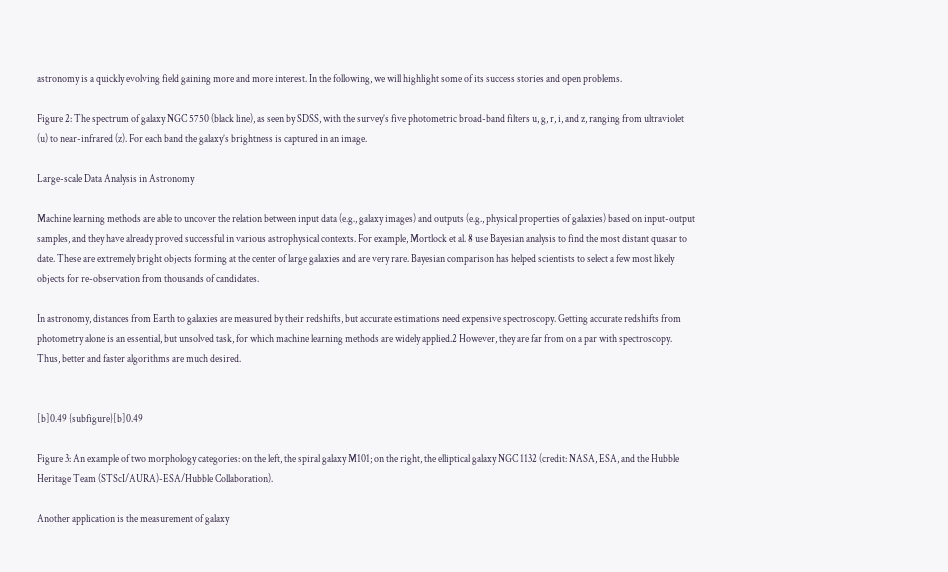astronomy is a quickly evolving field gaining more and more interest. In the following, we will highlight some of its success stories and open problems.

Figure 2: The spectrum of galaxy NGC 5750 (black line), as seen by SDSS, with the survey’s five photometric broad-band filters u, g, r, i, and z, ranging from ultraviolet (u) to near-infrared (z). For each band the galaxy’s brightness is captured in an image.

Large-scale Data Analysis in Astronomy

Machine learning methods are able to uncover the relation between input data (e.g., galaxy images) and outputs (e.g., physical properties of galaxies) based on input-output samples, and they have already proved successful in various astrophysical contexts. For example, Mortlock et al. 8 use Bayesian analysis to find the most distant quasar to date. These are extremely bright objects forming at the center of large galaxies and are very rare. Bayesian comparison has helped scientists to select a few most likely objects for re-observation from thousands of candidates.

In astronomy, distances from Earth to galaxies are measured by their redshifts, but accurate estimations need expensive spectroscopy. Getting accurate redshifts from photometry alone is an essential, but unsolved task, for which machine learning methods are widely applied.2 However, they are far from on a par with spectroscopy. Thus, better and faster algorithms are much desired.


[b]0.49 {subfigure}[b]0.49

Figure 3: An example of two morphology categories: on the left, the spiral galaxy M101; on the right, the elliptical galaxy NGC 1132 (credit: NASA, ESA, and the Hubble Heritage Team (STScI/AURA)-ESA/Hubble Collaboration).

Another application is the measurement of galaxy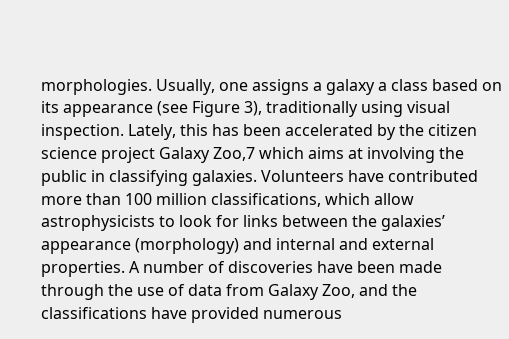morphologies. Usually, one assigns a galaxy a class based on its appearance (see Figure 3), traditionally using visual inspection. Lately, this has been accelerated by the citizen science project Galaxy Zoo,7 which aims at involving the public in classifying galaxies. Volunteers have contributed more than 100 million classifications, which allow astrophysicists to look for links between the galaxies’ appearance (morphology) and internal and external properties. A number of discoveries have been made through the use of data from Galaxy Zoo, and the classifications have provided numerous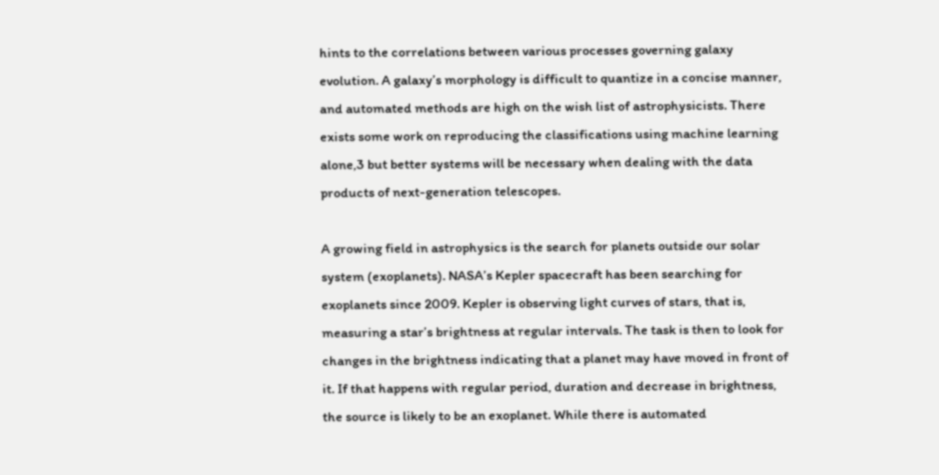hints to the correlations between various processes governing galaxy evolution. A galaxy’s morphology is difficult to quantize in a concise manner, and automated methods are high on the wish list of astrophysicists. There exists some work on reproducing the classifications using machine learning alone,3 but better systems will be necessary when dealing with the data products of next-generation telescopes.

A growing field in astrophysics is the search for planets outside our solar system (exoplanets). NASA’s Kepler spacecraft has been searching for exoplanets since 2009. Kepler is observing light curves of stars, that is, measuring a star’s brightness at regular intervals. The task is then to look for changes in the brightness indicating that a planet may have moved in front of it. If that happens with regular period, duration and decrease in brightness, the source is likely to be an exoplanet. While there is automated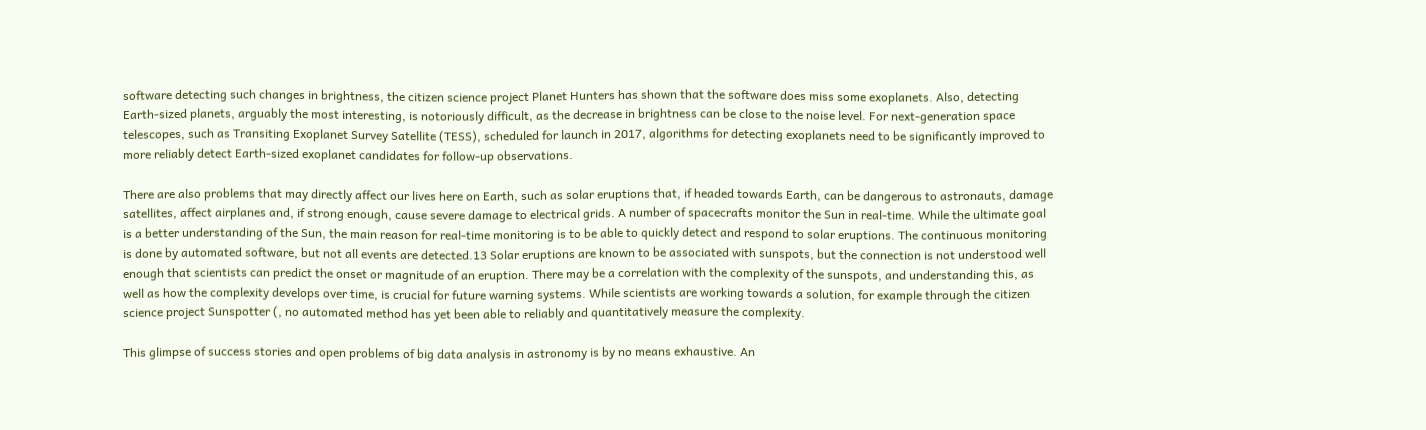software detecting such changes in brightness, the citizen science project Planet Hunters has shown that the software does miss some exoplanets. Also, detecting Earth-sized planets, arguably the most interesting, is notoriously difficult, as the decrease in brightness can be close to the noise level. For next-generation space telescopes, such as Transiting Exoplanet Survey Satellite (TESS), scheduled for launch in 2017, algorithms for detecting exoplanets need to be significantly improved to more reliably detect Earth-sized exoplanet candidates for follow-up observations.

There are also problems that may directly affect our lives here on Earth, such as solar eruptions that, if headed towards Earth, can be dangerous to astronauts, damage satellites, affect airplanes and, if strong enough, cause severe damage to electrical grids. A number of spacecrafts monitor the Sun in real-time. While the ultimate goal is a better understanding of the Sun, the main reason for real-time monitoring is to be able to quickly detect and respond to solar eruptions. The continuous monitoring is done by automated software, but not all events are detected.13 Solar eruptions are known to be associated with sunspots, but the connection is not understood well enough that scientists can predict the onset or magnitude of an eruption. There may be a correlation with the complexity of the sunspots, and understanding this, as well as how the complexity develops over time, is crucial for future warning systems. While scientists are working towards a solution, for example through the citizen science project Sunspotter (, no automated method has yet been able to reliably and quantitatively measure the complexity.

This glimpse of success stories and open problems of big data analysis in astronomy is by no means exhaustive. An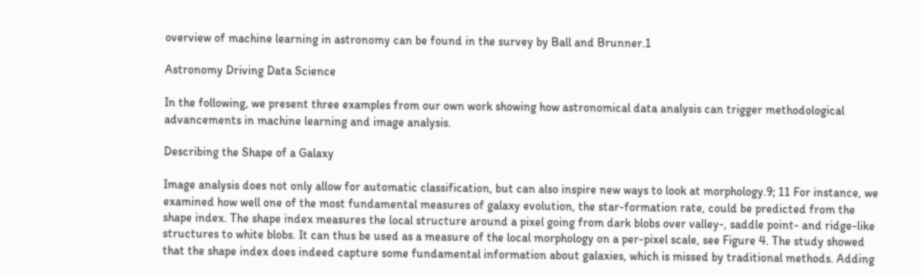overview of machine learning in astronomy can be found in the survey by Ball and Brunner.1

Astronomy Driving Data Science

In the following, we present three examples from our own work showing how astronomical data analysis can trigger methodological advancements in machine learning and image analysis.

Describing the Shape of a Galaxy

Image analysis does not only allow for automatic classification, but can also inspire new ways to look at morphology.9; 11 For instance, we examined how well one of the most fundamental measures of galaxy evolution, the star-formation rate, could be predicted from the shape index. The shape index measures the local structure around a pixel going from dark blobs over valley-, saddle point- and ridge-like structures to white blobs. It can thus be used as a measure of the local morphology on a per-pixel scale, see Figure 4. The study showed that the shape index does indeed capture some fundamental information about galaxies, which is missed by traditional methods. Adding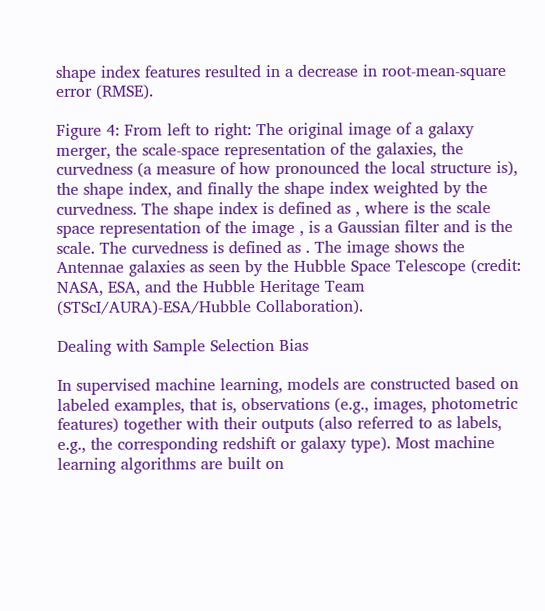shape index features resulted in a decrease in root-mean-square error (RMSE).

Figure 4: From left to right: The original image of a galaxy merger, the scale-space representation of the galaxies, the curvedness (a measure of how pronounced the local structure is), the shape index, and finally the shape index weighted by the curvedness. The shape index is defined as , where is the scale space representation of the image , is a Gaussian filter and is the scale. The curvedness is defined as . The image shows the Antennae galaxies as seen by the Hubble Space Telescope (credit: NASA, ESA, and the Hubble Heritage Team (STScI/AURA)-ESA/Hubble Collaboration).

Dealing with Sample Selection Bias

In supervised machine learning, models are constructed based on labeled examples, that is, observations (e.g., images, photometric features) together with their outputs (also referred to as labels, e.g., the corresponding redshift or galaxy type). Most machine learning algorithms are built on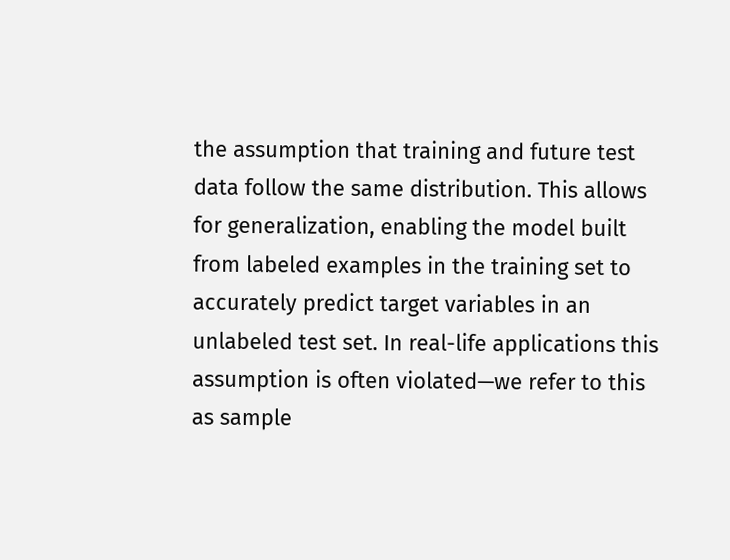the assumption that training and future test data follow the same distribution. This allows for generalization, enabling the model built from labeled examples in the training set to accurately predict target variables in an unlabeled test set. In real-life applications this assumption is often violated—we refer to this as sample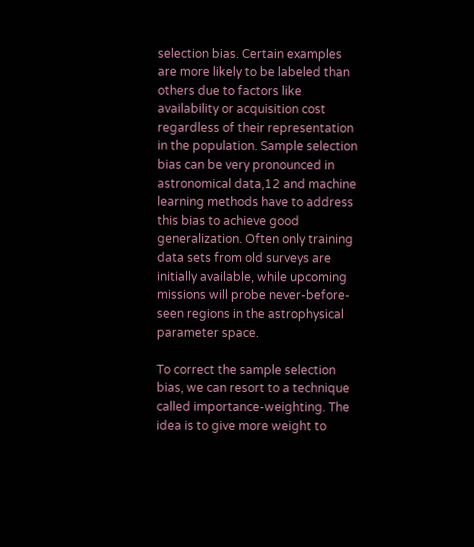selection bias. Certain examples are more likely to be labeled than others due to factors like availability or acquisition cost regardless of their representation in the population. Sample selection bias can be very pronounced in astronomical data,12 and machine learning methods have to address this bias to achieve good generalization. Often only training data sets from old surveys are initially available, while upcoming missions will probe never-before-seen regions in the astrophysical parameter space.

To correct the sample selection bias, we can resort to a technique called importance-weighting. The idea is to give more weight to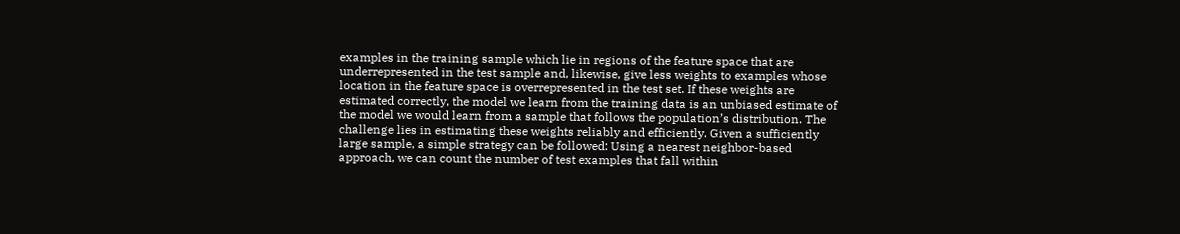examples in the training sample which lie in regions of the feature space that are underrepresented in the test sample and, likewise, give less weights to examples whose location in the feature space is overrepresented in the test set. If these weights are estimated correctly, the model we learn from the training data is an unbiased estimate of the model we would learn from a sample that follows the population’s distribution. The challenge lies in estimating these weights reliably and efficiently. Given a sufficiently large sample, a simple strategy can be followed: Using a nearest neighbor-based approach, we can count the number of test examples that fall within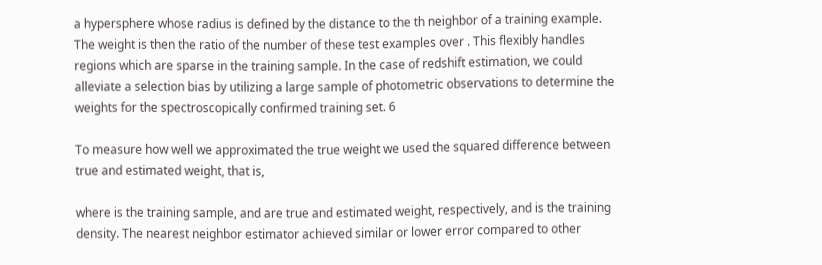a hypersphere whose radius is defined by the distance to the th neighbor of a training example. The weight is then the ratio of the number of these test examples over . This flexibly handles regions which are sparse in the training sample. In the case of redshift estimation, we could alleviate a selection bias by utilizing a large sample of photometric observations to determine the weights for the spectroscopically confirmed training set. 6

To measure how well we approximated the true weight we used the squared difference between true and estimated weight, that is,

where is the training sample, and are true and estimated weight, respectively, and is the training density. The nearest neighbor estimator achieved similar or lower error compared to other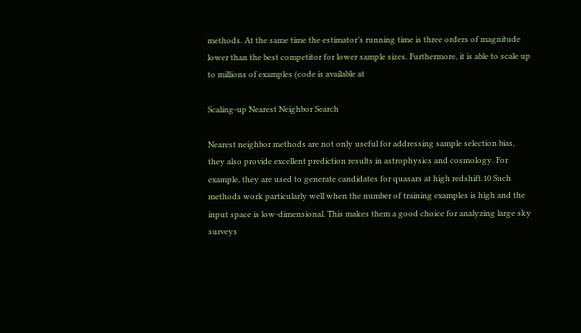methods. At the same time the estimator’s running time is three orders of magnitude lower than the best competitor for lower sample sizes. Furthermore, it is able to scale up to millions of examples (code is available at

Scaling-up Nearest Neighbor Search

Nearest neighbor methods are not only useful for addressing sample selection bias, they also provide excellent prediction results in astrophysics and cosmology. For example, they are used to generate candidates for quasars at high redshift.10 Such methods work particularly well when the number of training examples is high and the input space is low-dimensional. This makes them a good choice for analyzing large sky surveys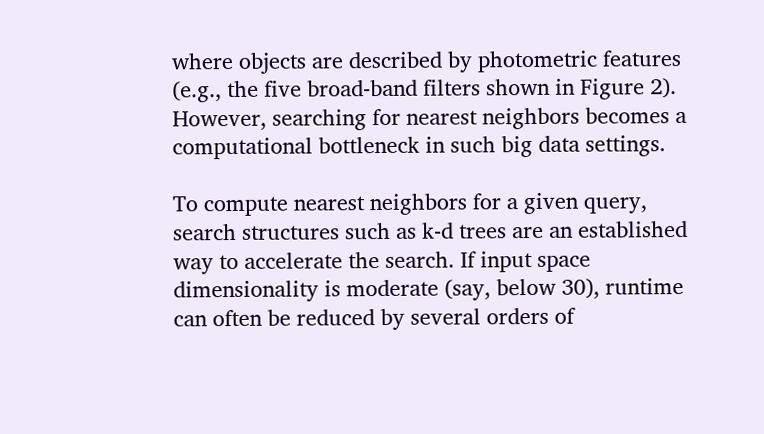where objects are described by photometric features (e.g., the five broad-band filters shown in Figure 2). However, searching for nearest neighbors becomes a computational bottleneck in such big data settings.

To compute nearest neighbors for a given query, search structures such as k-d trees are an established way to accelerate the search. If input space dimensionality is moderate (say, below 30), runtime can often be reduced by several orders of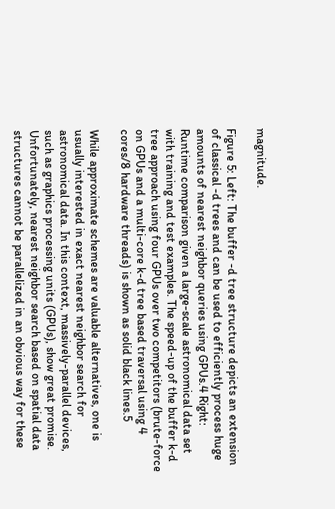magnitude.

Figure 5: Left: The buffer -d tree structure depicts an extension of classical -d trees and can be used to efficiently process huge amounts of nearest neighbor queries using GPUs.4 Right: Runtime comparison given a large-scale astronomical data set with training and test examples. The speed-up of the buffer k-d tree approach using four GPUs over two competitors (brute-force on GPUs and a multi-core k-d tree based traversal using 4 cores/8 hardware threads) is shown as solid black lines.5

While approximate schemes are valuable alternatives, one is usually interested in exact nearest neighbor search for astronomical data. In this context, massively-parallel devices, such as graphics processing units (GPUs), show great promise. Unfortunately, nearest neighbor search based on spatial data structures cannot be parallelized in an obvious way for these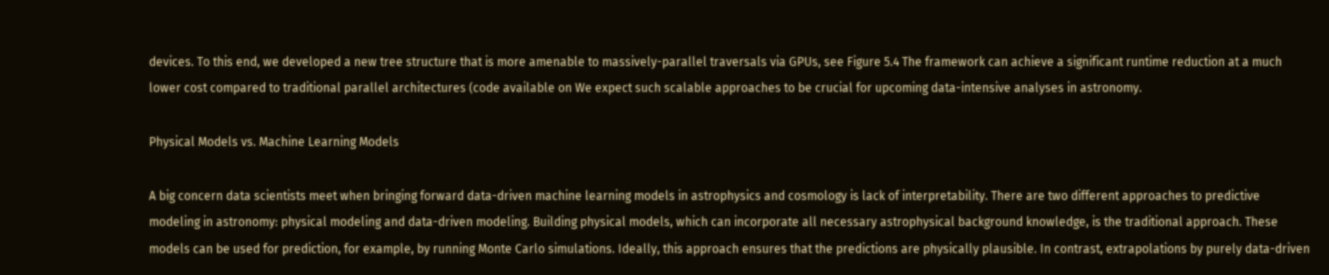devices. To this end, we developed a new tree structure that is more amenable to massively-parallel traversals via GPUs, see Figure 5.4 The framework can achieve a significant runtime reduction at a much lower cost compared to traditional parallel architectures (code available on We expect such scalable approaches to be crucial for upcoming data-intensive analyses in astronomy.

Physical Models vs. Machine Learning Models

A big concern data scientists meet when bringing forward data-driven machine learning models in astrophysics and cosmology is lack of interpretability. There are two different approaches to predictive modeling in astronomy: physical modeling and data-driven modeling. Building physical models, which can incorporate all necessary astrophysical background knowledge, is the traditional approach. These models can be used for prediction, for example, by running Monte Carlo simulations. Ideally, this approach ensures that the predictions are physically plausible. In contrast, extrapolations by purely data-driven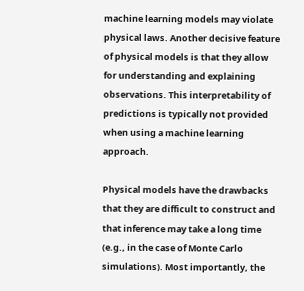machine learning models may violate physical laws. Another decisive feature of physical models is that they allow for understanding and explaining observations. This interpretability of predictions is typically not provided when using a machine learning approach.

Physical models have the drawbacks that they are difficult to construct and that inference may take a long time (e.g., in the case of Monte Carlo simulations). Most importantly, the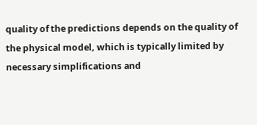quality of the predictions depends on the quality of the physical model, which is typically limited by necessary simplifications and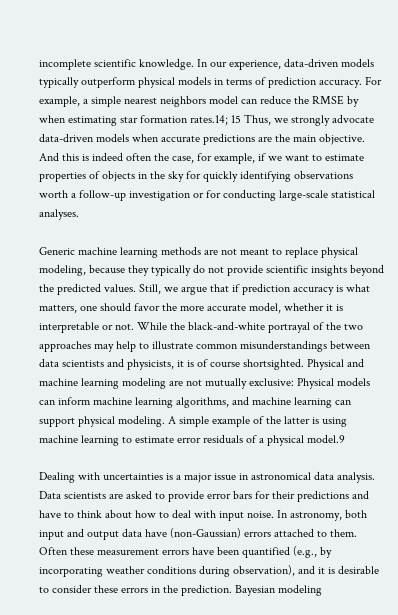incomplete scientific knowledge. In our experience, data-driven models typically outperform physical models in terms of prediction accuracy. For example, a simple nearest neighbors model can reduce the RMSE by when estimating star formation rates.14; 15 Thus, we strongly advocate data-driven models when accurate predictions are the main objective. And this is indeed often the case, for example, if we want to estimate properties of objects in the sky for quickly identifying observations worth a follow-up investigation or for conducting large-scale statistical analyses.

Generic machine learning methods are not meant to replace physical modeling, because they typically do not provide scientific insights beyond the predicted values. Still, we argue that if prediction accuracy is what matters, one should favor the more accurate model, whether it is interpretable or not. While the black-and-white portrayal of the two approaches may help to illustrate common misunderstandings between data scientists and physicists, it is of course shortsighted. Physical and machine learning modeling are not mutually exclusive: Physical models can inform machine learning algorithms, and machine learning can support physical modeling. A simple example of the latter is using machine learning to estimate error residuals of a physical model.9

Dealing with uncertainties is a major issue in astronomical data analysis. Data scientists are asked to provide error bars for their predictions and have to think about how to deal with input noise. In astronomy, both input and output data have (non-Gaussian) errors attached to them. Often these measurement errors have been quantified (e.g., by incorporating weather conditions during observation), and it is desirable to consider these errors in the prediction. Bayesian modeling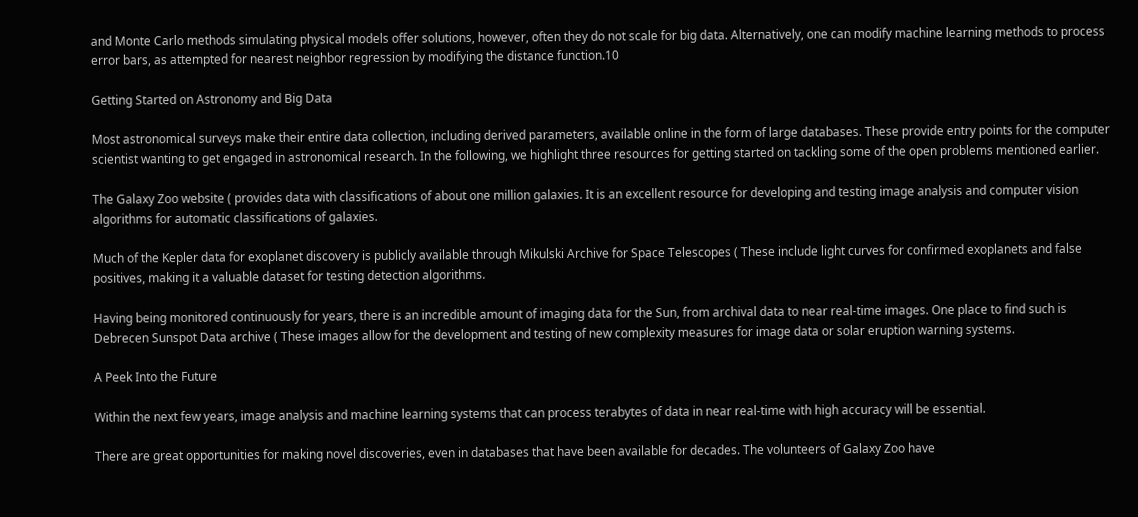and Monte Carlo methods simulating physical models offer solutions, however, often they do not scale for big data. Alternatively, one can modify machine learning methods to process error bars, as attempted for nearest neighbor regression by modifying the distance function.10

Getting Started on Astronomy and Big Data

Most astronomical surveys make their entire data collection, including derived parameters, available online in the form of large databases. These provide entry points for the computer scientist wanting to get engaged in astronomical research. In the following, we highlight three resources for getting started on tackling some of the open problems mentioned earlier.

The Galaxy Zoo website ( provides data with classifications of about one million galaxies. It is an excellent resource for developing and testing image analysis and computer vision algorithms for automatic classifications of galaxies.

Much of the Kepler data for exoplanet discovery is publicly available through Mikulski Archive for Space Telescopes ( These include light curves for confirmed exoplanets and false positives, making it a valuable dataset for testing detection algorithms.

Having being monitored continuously for years, there is an incredible amount of imaging data for the Sun, from archival data to near real-time images. One place to find such is Debrecen Sunspot Data archive ( These images allow for the development and testing of new complexity measures for image data or solar eruption warning systems.

A Peek Into the Future

Within the next few years, image analysis and machine learning systems that can process terabytes of data in near real-time with high accuracy will be essential.

There are great opportunities for making novel discoveries, even in databases that have been available for decades. The volunteers of Galaxy Zoo have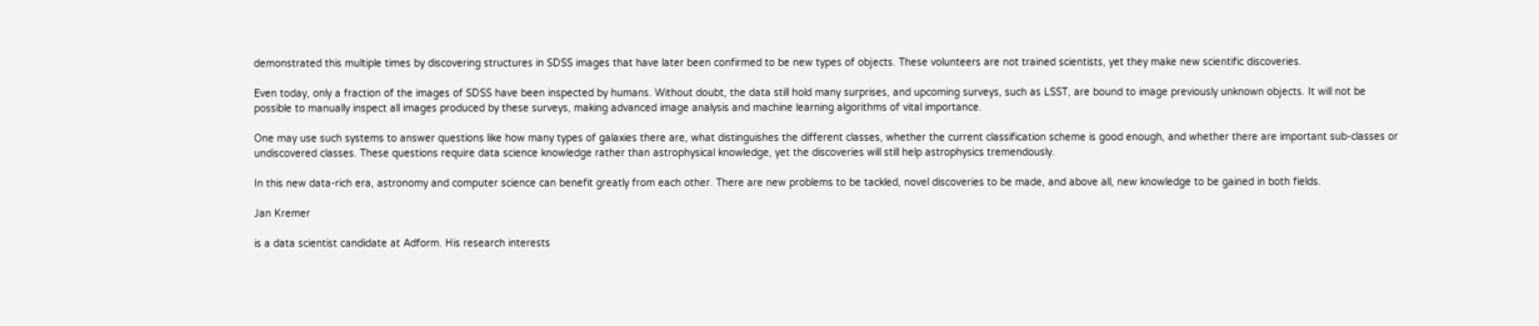demonstrated this multiple times by discovering structures in SDSS images that have later been confirmed to be new types of objects. These volunteers are not trained scientists, yet they make new scientific discoveries.

Even today, only a fraction of the images of SDSS have been inspected by humans. Without doubt, the data still hold many surprises, and upcoming surveys, such as LSST, are bound to image previously unknown objects. It will not be possible to manually inspect all images produced by these surveys, making advanced image analysis and machine learning algorithms of vital importance.

One may use such systems to answer questions like how many types of galaxies there are, what distinguishes the different classes, whether the current classification scheme is good enough, and whether there are important sub-classes or undiscovered classes. These questions require data science knowledge rather than astrophysical knowledge, yet the discoveries will still help astrophysics tremendously.

In this new data-rich era, astronomy and computer science can benefit greatly from each other. There are new problems to be tackled, novel discoveries to be made, and above all, new knowledge to be gained in both fields.

Jan Kremer

is a data scientist candidate at Adform. His research interests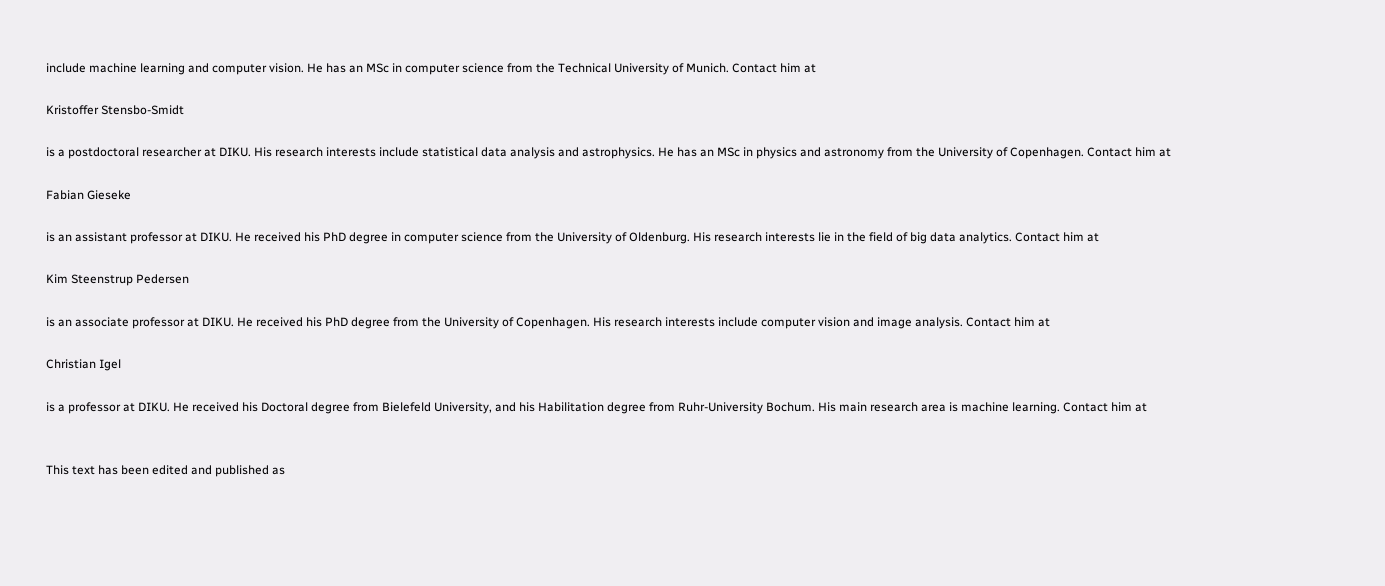include machine learning and computer vision. He has an MSc in computer science from the Technical University of Munich. Contact him at

Kristoffer Stensbo-Smidt

is a postdoctoral researcher at DIKU. His research interests include statistical data analysis and astrophysics. He has an MSc in physics and astronomy from the University of Copenhagen. Contact him at

Fabian Gieseke

is an assistant professor at DIKU. He received his PhD degree in computer science from the University of Oldenburg. His research interests lie in the field of big data analytics. Contact him at

Kim Steenstrup Pedersen

is an associate professor at DIKU. He received his PhD degree from the University of Copenhagen. His research interests include computer vision and image analysis. Contact him at

Christian Igel

is a professor at DIKU. He received his Doctoral degree from Bielefeld University, and his Habilitation degree from Ruhr-University Bochum. His main research area is machine learning. Contact him at


This text has been edited and published as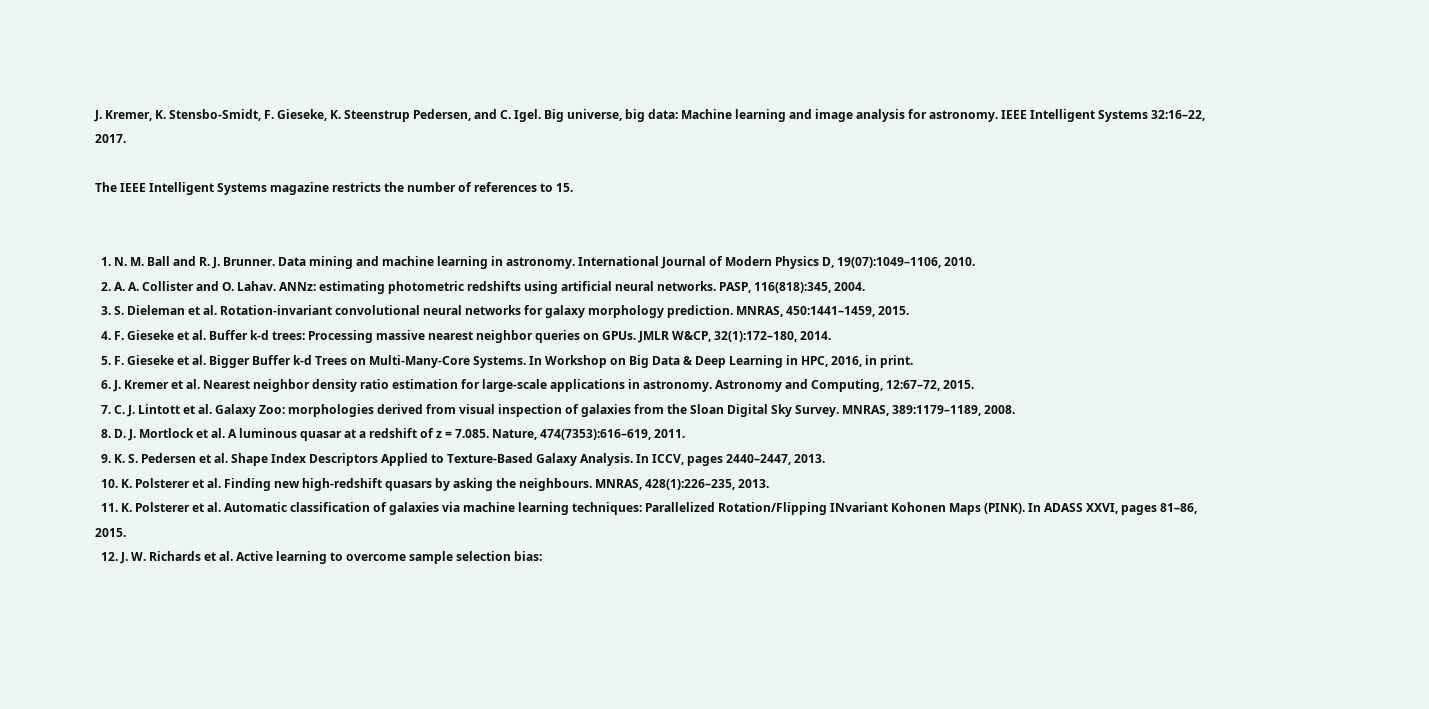J. Kremer, K. Stensbo-Smidt, F. Gieseke, K. Steenstrup Pedersen, and C. Igel. Big universe, big data: Machine learning and image analysis for astronomy. IEEE Intelligent Systems 32:16–22, 2017.

The IEEE Intelligent Systems magazine restricts the number of references to 15.


  1. N. M. Ball and R. J. Brunner. Data mining and machine learning in astronomy. International Journal of Modern Physics D, 19(07):1049–1106, 2010.
  2. A. A. Collister and O. Lahav. ANNz: estimating photometric redshifts using artificial neural networks. PASP, 116(818):345, 2004.
  3. S. Dieleman et al. Rotation-invariant convolutional neural networks for galaxy morphology prediction. MNRAS, 450:1441–1459, 2015.
  4. F. Gieseke et al. Buffer k-d trees: Processing massive nearest neighbor queries on GPUs. JMLR W&CP, 32(1):172–180, 2014.
  5. F. Gieseke et al. Bigger Buffer k-d Trees on Multi-Many-Core Systems. In Workshop on Big Data & Deep Learning in HPC, 2016, in print.
  6. J. Kremer et al. Nearest neighbor density ratio estimation for large-scale applications in astronomy. Astronomy and Computing, 12:67–72, 2015.
  7. C. J. Lintott et al. Galaxy Zoo: morphologies derived from visual inspection of galaxies from the Sloan Digital Sky Survey. MNRAS, 389:1179–1189, 2008.
  8. D. J. Mortlock et al. A luminous quasar at a redshift of z = 7.085. Nature, 474(7353):616–619, 2011.
  9. K. S. Pedersen et al. Shape Index Descriptors Applied to Texture-Based Galaxy Analysis. In ICCV, pages 2440–2447, 2013.
  10. K. Polsterer et al. Finding new high-redshift quasars by asking the neighbours. MNRAS, 428(1):226–235, 2013.
  11. K. Polsterer et al. Automatic classification of galaxies via machine learning techniques: Parallelized Rotation/Flipping INvariant Kohonen Maps (PINK). In ADASS XXVI, pages 81–86, 2015.
  12. J. W. Richards et al. Active learning to overcome sample selection bias: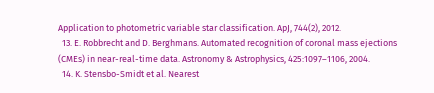Application to photometric variable star classification. ApJ, 744(2), 2012.
  13. E. Robbrecht and D. Berghmans. Automated recognition of coronal mass ejections (CMEs) in near-real-time data. Astronomy & Astrophysics, 425:1097–1106, 2004.
  14. K. Stensbo-Smidt et al. Nearest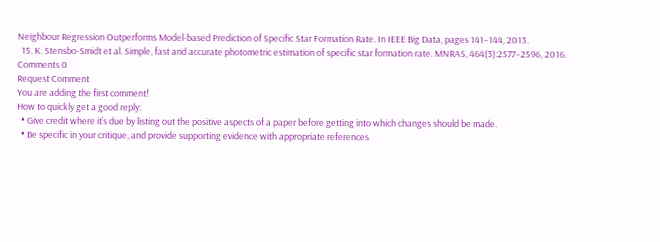Neighbour Regression Outperforms Model-based Prediction of Specific Star Formation Rate. In IEEE Big Data, pages 141–144, 2013.
  15. K. Stensbo-Smidt et al. Simple, fast and accurate photometric estimation of specific star formation rate. MNRAS, 464(3):2577–2596, 2016.
Comments 0
Request Comment
You are adding the first comment!
How to quickly get a good reply:
  • Give credit where it’s due by listing out the positive aspects of a paper before getting into which changes should be made.
  • Be specific in your critique, and provide supporting evidence with appropriate references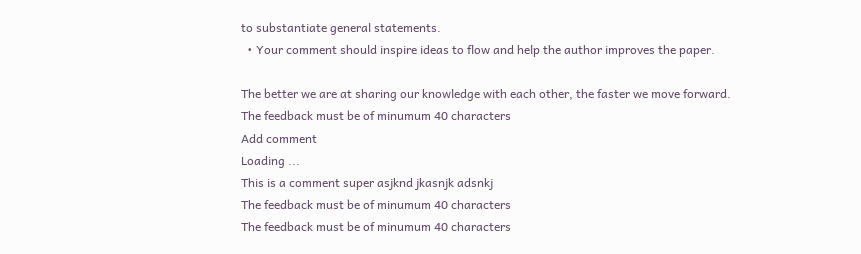to substantiate general statements.
  • Your comment should inspire ideas to flow and help the author improves the paper.

The better we are at sharing our knowledge with each other, the faster we move forward.
The feedback must be of minumum 40 characters
Add comment
Loading ...
This is a comment super asjknd jkasnjk adsnkj
The feedback must be of minumum 40 characters
The feedback must be of minumum 40 characters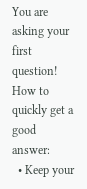You are asking your first question!
How to quickly get a good answer:
  • Keep your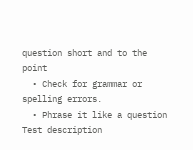question short and to the point
  • Check for grammar or spelling errors.
  • Phrase it like a question
Test description